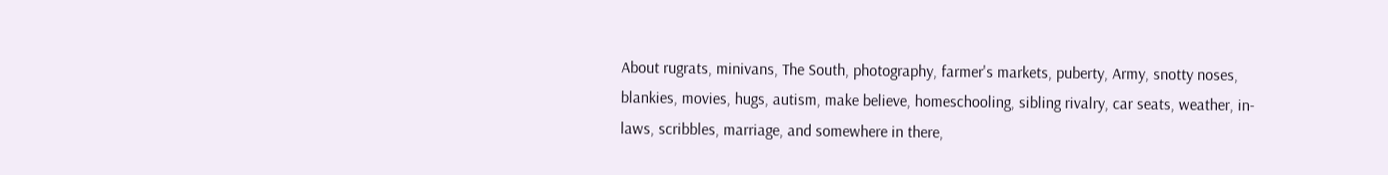About rugrats, minivans, The South, photography, farmer's markets, puberty, Army, snotty noses, blankies, movies, hugs, autism, make believe, homeschooling, sibling rivalry, car seats, weather, in-laws, scribbles, marriage, and somewhere in there,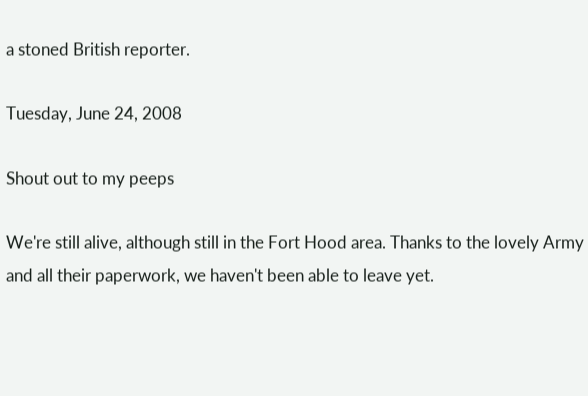a stoned British reporter.

Tuesday, June 24, 2008

Shout out to my peeps

We're still alive, although still in the Fort Hood area. Thanks to the lovely Army and all their paperwork, we haven't been able to leave yet.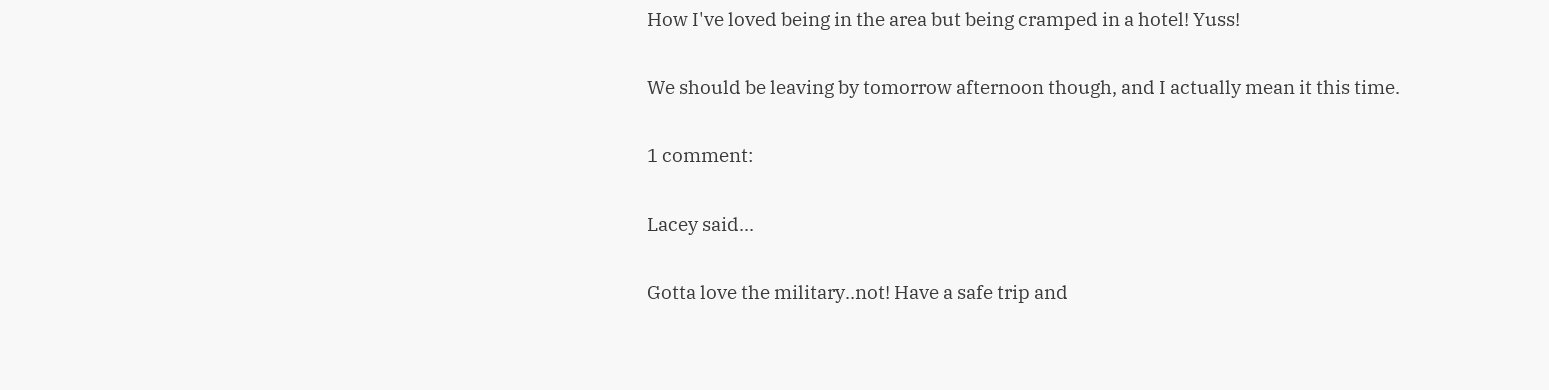How I've loved being in the area but being cramped in a hotel! Yuss!

We should be leaving by tomorrow afternoon though, and I actually mean it this time.

1 comment:

Lacey said...

Gotta love the military..not! Have a safe trip and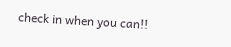check in when you can!!